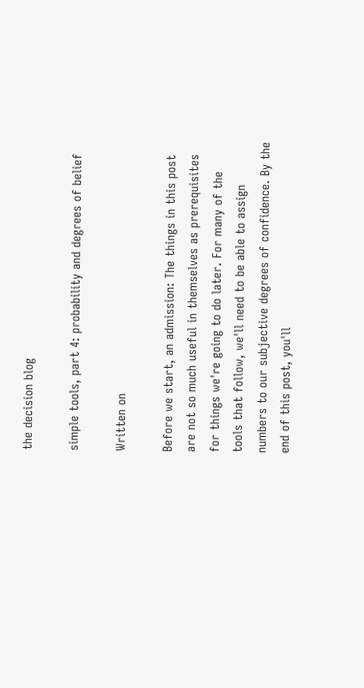the decision blog

simple tools, part 4: probability and degrees of belief

Written on

Before we start, an admission: The things in this post are not so much useful in themselves as prerequisites for things we're going to do later. For many of the tools that follow, we'll need to be able to assign numbers to our subjective degrees of confidence. By the end of this post, you'll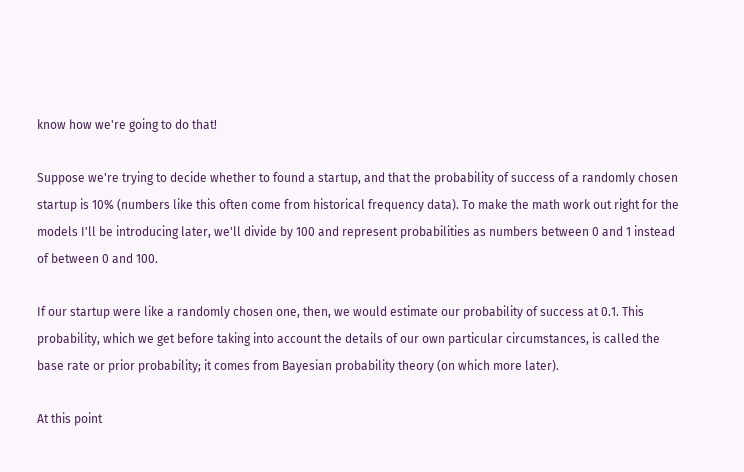know how we're going to do that!

Suppose we're trying to decide whether to found a startup, and that the probability of success of a randomly chosen startup is 10% (numbers like this often come from historical frequency data). To make the math work out right for the models I'll be introducing later, we'll divide by 100 and represent probabilities as numbers between 0 and 1 instead of between 0 and 100.

If our startup were like a randomly chosen one, then, we would estimate our probability of success at 0.1. This probability, which we get before taking into account the details of our own particular circumstances, is called the base rate or prior probability; it comes from Bayesian probability theory (on which more later).

At this point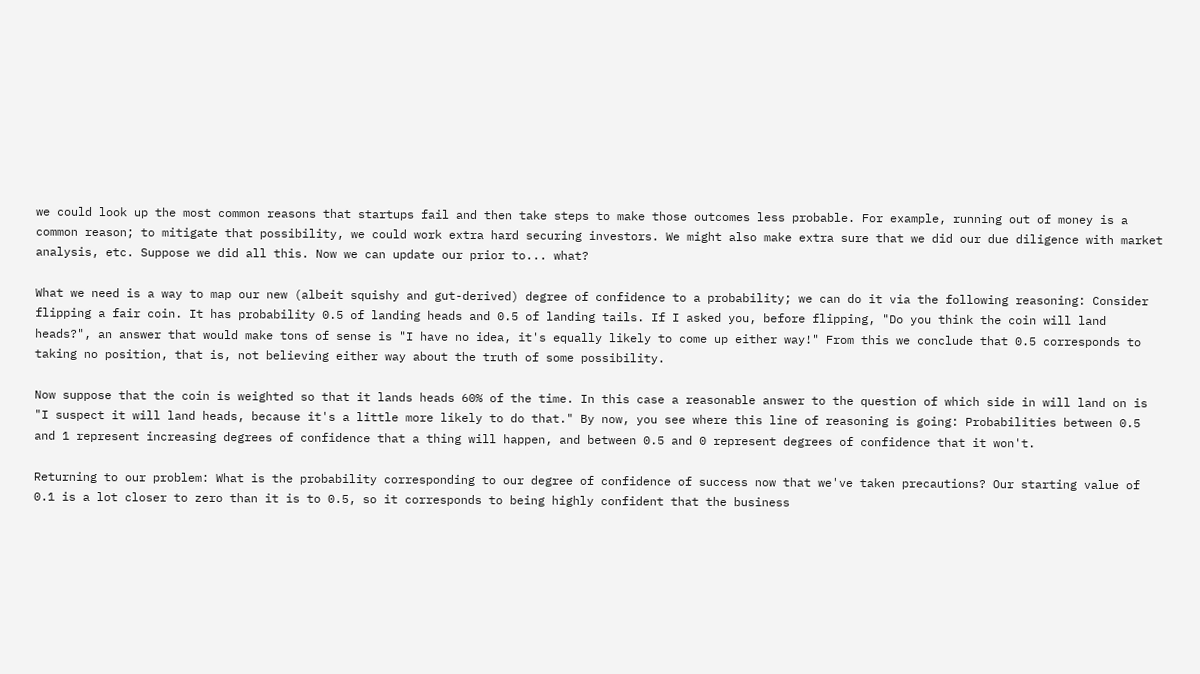we could look up the most common reasons that startups fail and then take steps to make those outcomes less probable. For example, running out of money is a common reason; to mitigate that possibility, we could work extra hard securing investors. We might also make extra sure that we did our due diligence with market analysis, etc. Suppose we did all this. Now we can update our prior to... what?

What we need is a way to map our new (albeit squishy and gut-derived) degree of confidence to a probability; we can do it via the following reasoning: Consider flipping a fair coin. It has probability 0.5 of landing heads and 0.5 of landing tails. If I asked you, before flipping, "Do you think the coin will land heads?", an answer that would make tons of sense is "I have no idea, it's equally likely to come up either way!" From this we conclude that 0.5 corresponds to taking no position, that is, not believing either way about the truth of some possibility.

Now suppose that the coin is weighted so that it lands heads 60% of the time. In this case a reasonable answer to the question of which side in will land on is "I suspect it will land heads, because it's a little more likely to do that." By now, you see where this line of reasoning is going: Probabilities between 0.5 and 1 represent increasing degrees of confidence that a thing will happen, and between 0.5 and 0 represent degrees of confidence that it won't.

Returning to our problem: What is the probability corresponding to our degree of confidence of success now that we've taken precautions? Our starting value of 0.1 is a lot closer to zero than it is to 0.5, so it corresponds to being highly confident that the business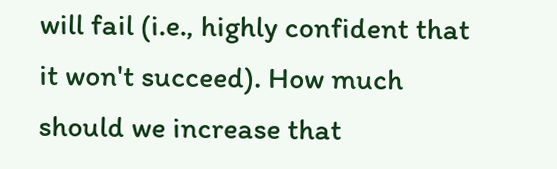will fail (i.e., highly confident that it won't succeed). How much should we increase that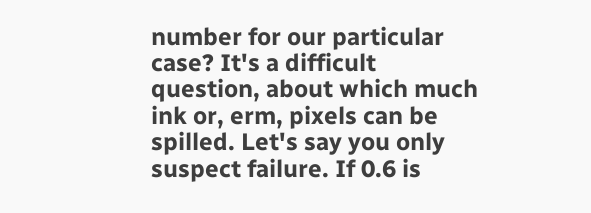number for our particular case? It's a difficult question, about which much ink or, erm, pixels can be spilled. Let's say you only suspect failure. If 0.6 is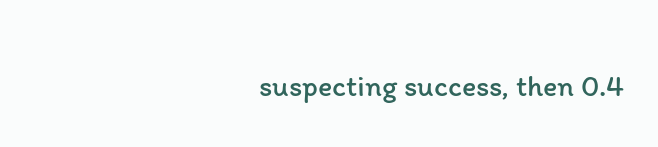suspecting success, then 0.4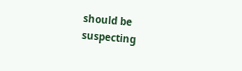should be suspecting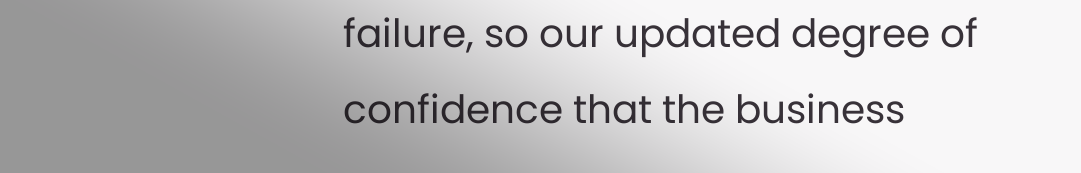failure, so our updated degree of confidence that the business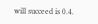will succeed is 0.4.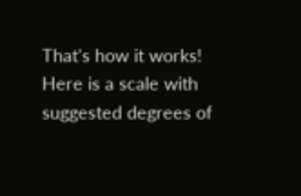That's how it works! Here is a scale with suggested degrees of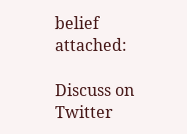belief attached:

Discuss on Twitter